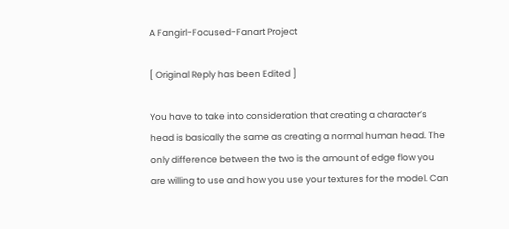A Fangirl-Focused-Fanart Project

[ Original Reply has been Edited ]

You have to take into consideration that creating a character’s head is basically the same as creating a normal human head. The only difference between the two is the amount of edge flow you are willing to use and how you use your textures for the model. Can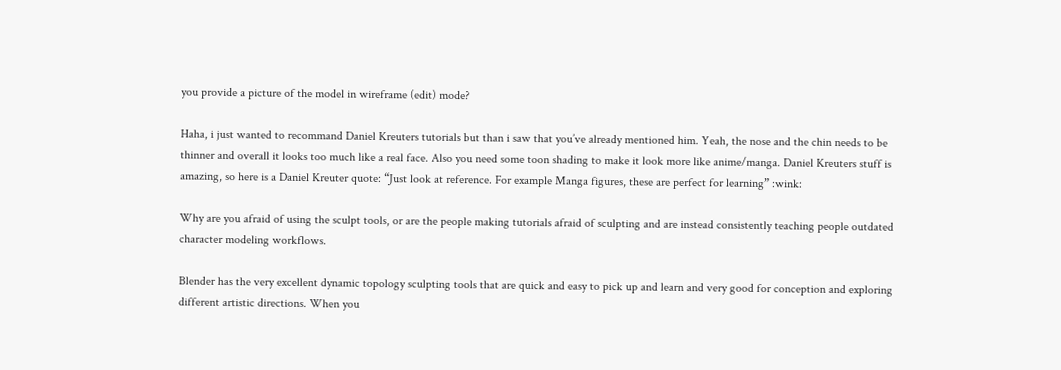you provide a picture of the model in wireframe (edit) mode?

Haha, i just wanted to recommand Daniel Kreuters tutorials but than i saw that you’ve already mentioned him. Yeah, the nose and the chin needs to be thinner and overall it looks too much like a real face. Also you need some toon shading to make it look more like anime/manga. Daniel Kreuters stuff is amazing, so here is a Daniel Kreuter quote: “Just look at reference. For example Manga figures, these are perfect for learning” :wink:

Why are you afraid of using the sculpt tools, or are the people making tutorials afraid of sculpting and are instead consistently teaching people outdated character modeling workflows.

Blender has the very excellent dynamic topology sculpting tools that are quick and easy to pick up and learn and very good for conception and exploring different artistic directions. When you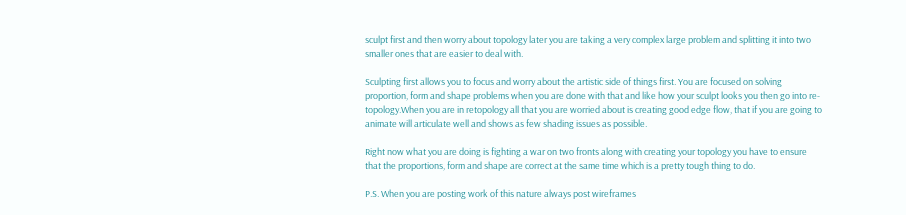sculpt first and then worry about topology later you are taking a very complex large problem and splitting it into two smaller ones that are easier to deal with.

Sculpting first allows you to focus and worry about the artistic side of things first. You are focused on solving proportion, form and shape problems when you are done with that and like how your sculpt looks you then go into re-topology.When you are in retopology all that you are worried about is creating good edge flow, that if you are going to animate will articulate well and shows as few shading issues as possible.

Right now what you are doing is fighting a war on two fronts along with creating your topology you have to ensure that the proportions, form and shape are correct at the same time which is a pretty tough thing to do.

P.S. When you are posting work of this nature always post wireframes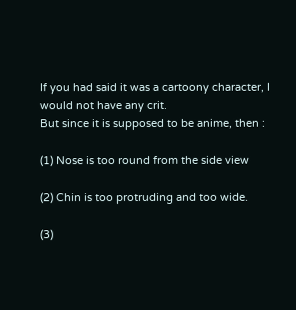If you had said it was a cartoony character, I would not have any crit.
But since it is supposed to be anime, then :

(1) Nose is too round from the side view

(2) Chin is too protruding and too wide.

(3)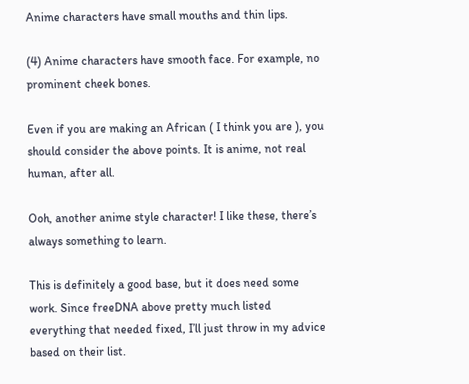Anime characters have small mouths and thin lips.

(4) Anime characters have smooth face. For example, no prominent cheek bones.

Even if you are making an African ( I think you are ), you should consider the above points. It is anime, not real human, after all.

Ooh, another anime style character! I like these, there’s always something to learn.

This is definitely a good base, but it does need some work. Since freeDNA above pretty much listed everything that needed fixed, I’ll just throw in my advice based on their list.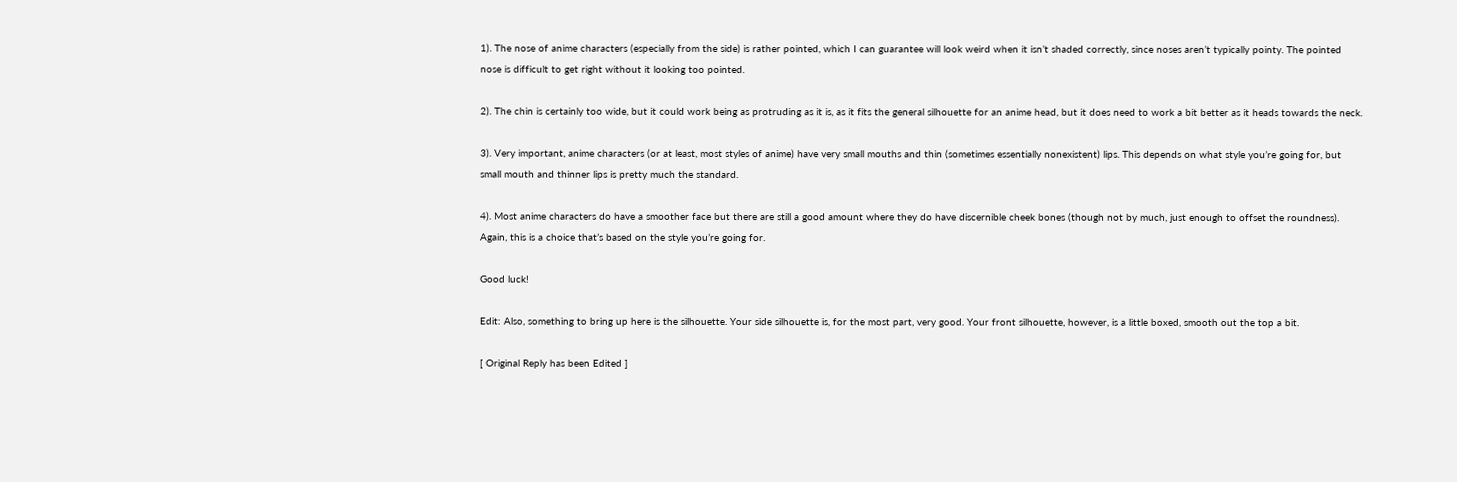1). The nose of anime characters (especially from the side) is rather pointed, which I can guarantee will look weird when it isn’t shaded correctly, since noses aren’t typically pointy. The pointed nose is difficult to get right without it looking too pointed.

2). The chin is certainly too wide, but it could work being as protruding as it is, as it fits the general silhouette for an anime head, but it does need to work a bit better as it heads towards the neck.

3). Very important, anime characters (or at least, most styles of anime) have very small mouths and thin (sometimes essentially nonexistent) lips. This depends on what style you’re going for, but small mouth and thinner lips is pretty much the standard.

4). Most anime characters do have a smoother face but there are still a good amount where they do have discernible cheek bones (though not by much, just enough to offset the roundness). Again, this is a choice that’s based on the style you’re going for.

Good luck!

Edit: Also, something to bring up here is the silhouette. Your side silhouette is, for the most part, very good. Your front silhouette, however, is a little boxed, smooth out the top a bit.

[ Original Reply has been Edited ]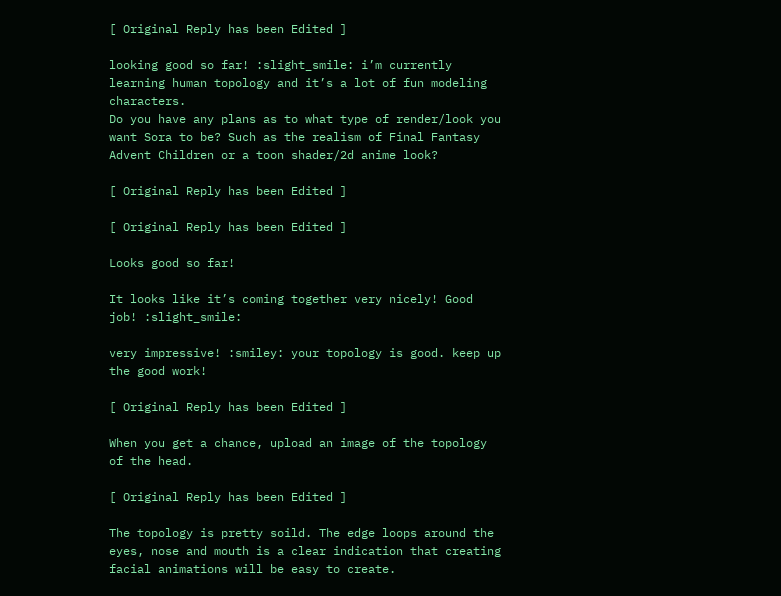[ Original Reply has been Edited ]

looking good so far! :slight_smile: i’m currently learning human topology and it’s a lot of fun modeling characters.
Do you have any plans as to what type of render/look you want Sora to be? Such as the realism of Final Fantasy Advent Children or a toon shader/2d anime look?

[ Original Reply has been Edited ]

[ Original Reply has been Edited ]

Looks good so far!

It looks like it’s coming together very nicely! Good job! :slight_smile:

very impressive! :smiley: your topology is good. keep up the good work!

[ Original Reply has been Edited ]

When you get a chance, upload an image of the topology of the head.

[ Original Reply has been Edited ]

The topology is pretty soild. The edge loops around the eyes, nose and mouth is a clear indication that creating facial animations will be easy to create.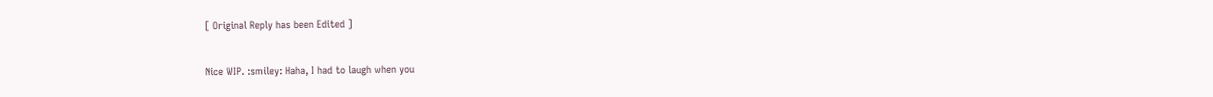[ Original Reply has been Edited ]

Nice WIP. :smiley: Haha, I had to laugh when you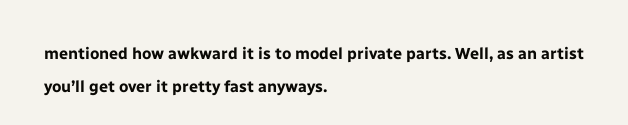mentioned how awkward it is to model private parts. Well, as an artist you’ll get over it pretty fast anyways.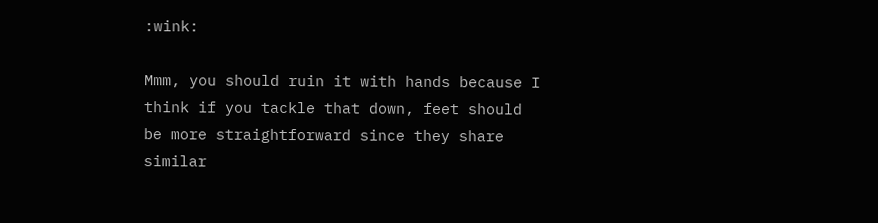:wink:

Mmm, you should ruin it with hands because I think if you tackle that down, feet should be more straightforward since they share similar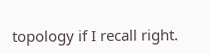topology if I recall right.